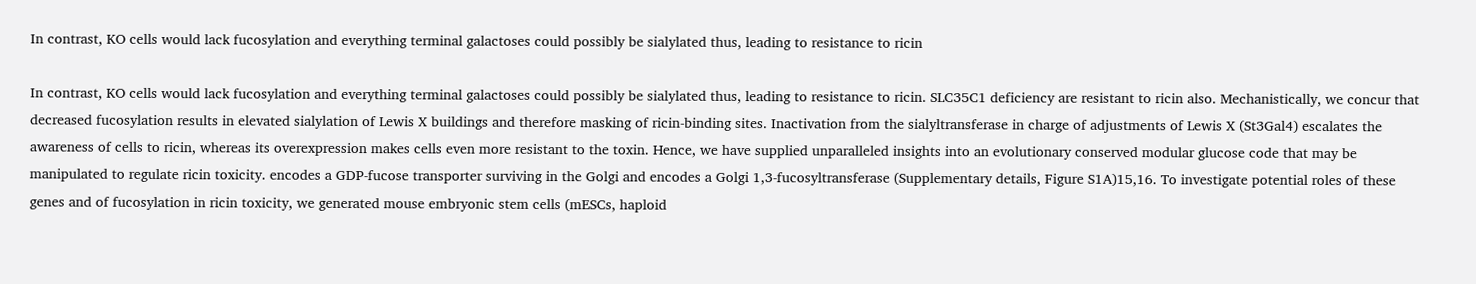In contrast, KO cells would lack fucosylation and everything terminal galactoses could possibly be sialylated thus, leading to resistance to ricin

In contrast, KO cells would lack fucosylation and everything terminal galactoses could possibly be sialylated thus, leading to resistance to ricin. SLC35C1 deficiency are resistant to ricin also. Mechanistically, we concur that decreased fucosylation results in elevated sialylation of Lewis X buildings and therefore masking of ricin-binding sites. Inactivation from the sialyltransferase in charge of adjustments of Lewis X (St3Gal4) escalates the awareness of cells to ricin, whereas its overexpression makes cells even more resistant to the toxin. Hence, we have supplied unparalleled insights into an evolutionary conserved modular glucose code that may be manipulated to regulate ricin toxicity. encodes a GDP-fucose transporter surviving in the Golgi and encodes a Golgi 1,3-fucosyltransferase (Supplementary details, Figure S1A)15,16. To investigate potential roles of these genes and of fucosylation in ricin toxicity, we generated mouse embryonic stem cells (mESCs, haploid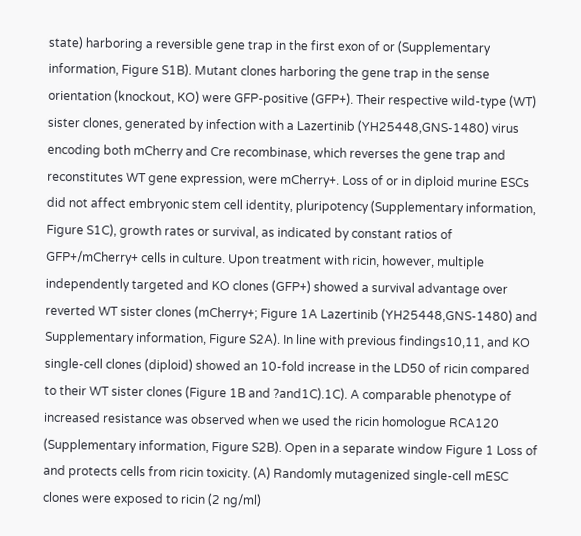state) harboring a reversible gene trap in the first exon of or (Supplementary information, Figure S1B). Mutant clones harboring the gene trap in the sense orientation (knockout, KO) were GFP-positive (GFP+). Their respective wild-type (WT) sister clones, generated by infection with a Lazertinib (YH25448,GNS-1480) virus encoding both mCherry and Cre recombinase, which reverses the gene trap and reconstitutes WT gene expression, were mCherry+. Loss of or in diploid murine ESCs did not affect embryonic stem cell identity, pluripotency (Supplementary information, Figure S1C), growth rates or survival, as indicated by constant ratios of GFP+/mCherry+ cells in culture. Upon treatment with ricin, however, multiple independently targeted and KO clones (GFP+) showed a survival advantage over reverted WT sister clones (mCherry+; Figure 1A Lazertinib (YH25448,GNS-1480) and Supplementary information, Figure S2A). In line with previous findings10,11, and KO single-cell clones (diploid) showed an 10-fold increase in the LD50 of ricin compared to their WT sister clones (Figure 1B and ?and1C).1C). A comparable phenotype of increased resistance was observed when we used the ricin homologue RCA120 (Supplementary information, Figure S2B). Open in a separate window Figure 1 Loss of and protects cells from ricin toxicity. (A) Randomly mutagenized single-cell mESC clones were exposed to ricin (2 ng/ml)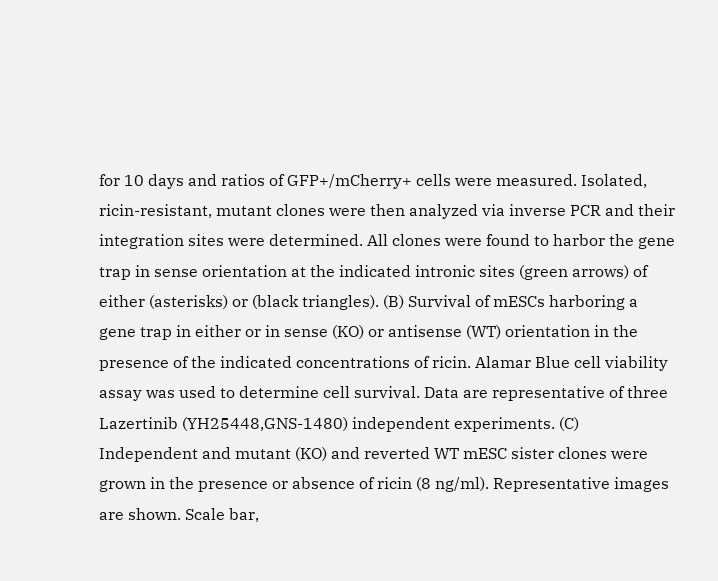for 10 days and ratios of GFP+/mCherry+ cells were measured. Isolated, ricin-resistant, mutant clones were then analyzed via inverse PCR and their integration sites were determined. All clones were found to harbor the gene trap in sense orientation at the indicated intronic sites (green arrows) of either (asterisks) or (black triangles). (B) Survival of mESCs harboring a gene trap in either or in sense (KO) or antisense (WT) orientation in the presence of the indicated concentrations of ricin. Alamar Blue cell viability assay was used to determine cell survival. Data are representative of three Lazertinib (YH25448,GNS-1480) independent experiments. (C) Independent and mutant (KO) and reverted WT mESC sister clones were grown in the presence or absence of ricin (8 ng/ml). Representative images are shown. Scale bar,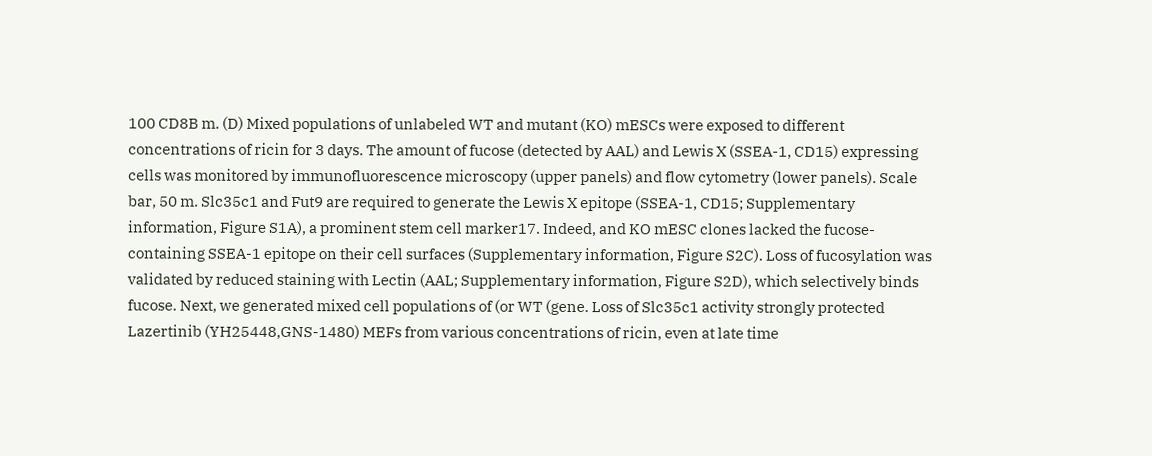100 CD8B m. (D) Mixed populations of unlabeled WT and mutant (KO) mESCs were exposed to different concentrations of ricin for 3 days. The amount of fucose (detected by AAL) and Lewis X (SSEA-1, CD15) expressing cells was monitored by immunofluorescence microscopy (upper panels) and flow cytometry (lower panels). Scale bar, 50 m. Slc35c1 and Fut9 are required to generate the Lewis X epitope (SSEA-1, CD15; Supplementary information, Figure S1A), a prominent stem cell marker17. Indeed, and KO mESC clones lacked the fucose-containing SSEA-1 epitope on their cell surfaces (Supplementary information, Figure S2C). Loss of fucosylation was validated by reduced staining with Lectin (AAL; Supplementary information, Figure S2D), which selectively binds fucose. Next, we generated mixed cell populations of (or WT (gene. Loss of Slc35c1 activity strongly protected Lazertinib (YH25448,GNS-1480) MEFs from various concentrations of ricin, even at late time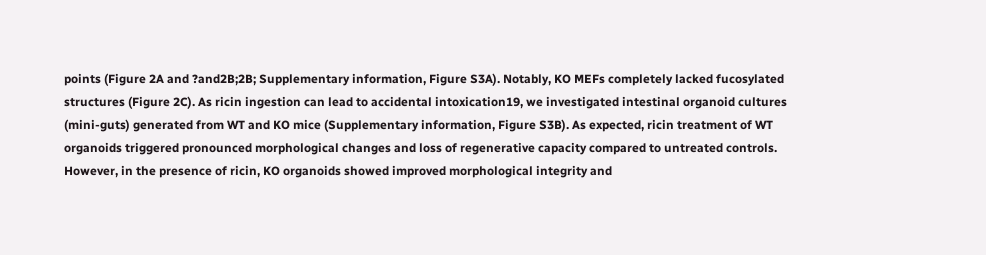points (Figure 2A and ?and2B;2B; Supplementary information, Figure S3A). Notably, KO MEFs completely lacked fucosylated structures (Figure 2C). As ricin ingestion can lead to accidental intoxication19, we investigated intestinal organoid cultures (mini-guts) generated from WT and KO mice (Supplementary information, Figure S3B). As expected, ricin treatment of WT organoids triggered pronounced morphological changes and loss of regenerative capacity compared to untreated controls. However, in the presence of ricin, KO organoids showed improved morphological integrity and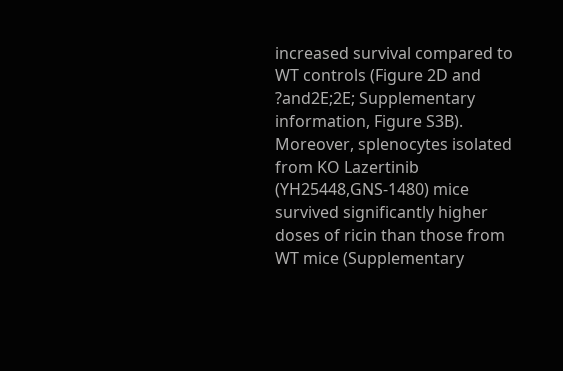increased survival compared to WT controls (Figure 2D and ?and2E;2E; Supplementary information, Figure S3B). Moreover, splenocytes isolated from KO Lazertinib (YH25448,GNS-1480) mice survived significantly higher doses of ricin than those from WT mice (Supplementary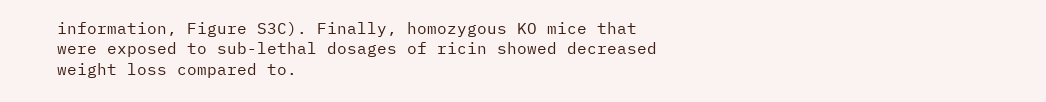information, Figure S3C). Finally, homozygous KO mice that were exposed to sub-lethal dosages of ricin showed decreased weight loss compared to.